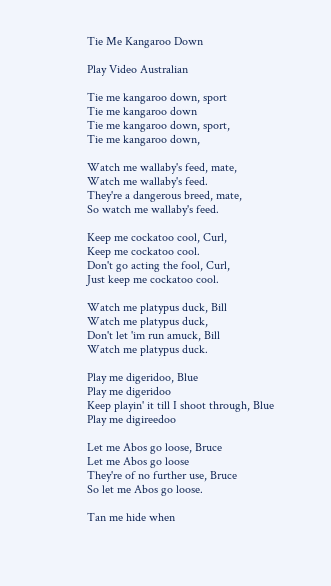Tie Me Kangaroo Down

Play Video Australian

Tie me kangaroo down, sport
Tie me kangaroo down
Tie me kangaroo down, sport,
Tie me kangaroo down,

Watch me wallaby's feed, mate,
Watch me wallaby's feed.
They're a dangerous breed, mate,
So watch me wallaby's feed.

Keep me cockatoo cool, Curl,
Keep me cockatoo cool.
Don't go acting the fool, Curl,
Just keep me cockatoo cool.

Watch me platypus duck, Bill
Watch me platypus duck,
Don't let 'im run amuck, Bill
Watch me platypus duck.

Play me digeridoo, Blue
Play me digeridoo
Keep playin' it till I shoot through, Blue
Play me digireedoo

Let me Abos go loose, Bruce
Let me Abos go loose
They're of no further use, Bruce
So let me Abos go loose.

Tan me hide when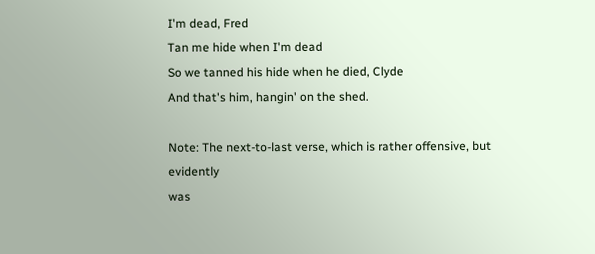I'm dead, Fred
Tan me hide when I'm dead
So we tanned his hide when he died, Clyde
And that's him, hangin' on the shed.

Note: The next-to-last verse, which is rather offensive, but evidently
was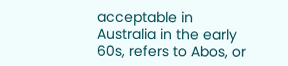acceptable in Australia in the early 60s, refers to Abos, or